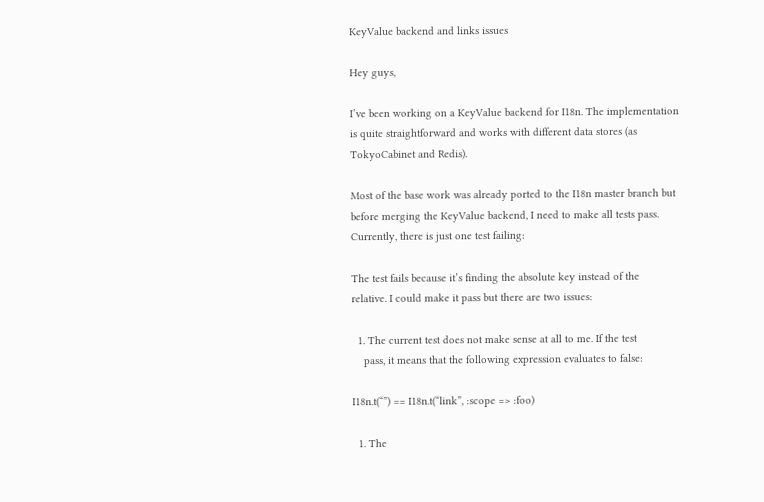KeyValue backend and links issues

Hey guys,

I’ve been working on a KeyValue backend for I18n. The implementation
is quite straightforward and works with different data stores (as
TokyoCabinet and Redis).

Most of the base work was already ported to the I18n master branch but
before merging the KeyValue backend, I need to make all tests pass.
Currently, there is just one test failing:

The test fails because it’s finding the absolute key instead of the
relative. I could make it pass but there are two issues:

  1. The current test does not make sense at all to me. If the test
    pass, it means that the following expression evaluates to false:

I18n.t(“”) == I18n.t(“link”, :scope => :foo)

  1. The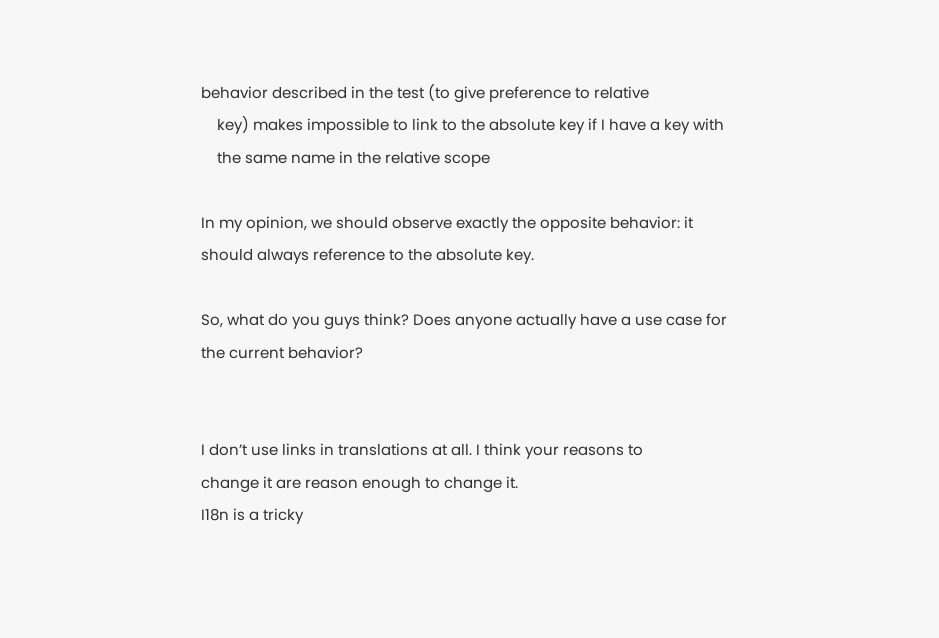behavior described in the test (to give preference to relative
    key) makes impossible to link to the absolute key if I have a key with
    the same name in the relative scope

In my opinion, we should observe exactly the opposite behavior: it
should always reference to the absolute key.

So, what do you guys think? Does anyone actually have a use case for
the current behavior?


I don’t use links in translations at all. I think your reasons to
change it are reason enough to change it.
I18n is a tricky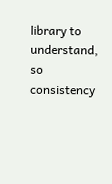library to understand, so consistency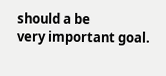should a be
very important goal.